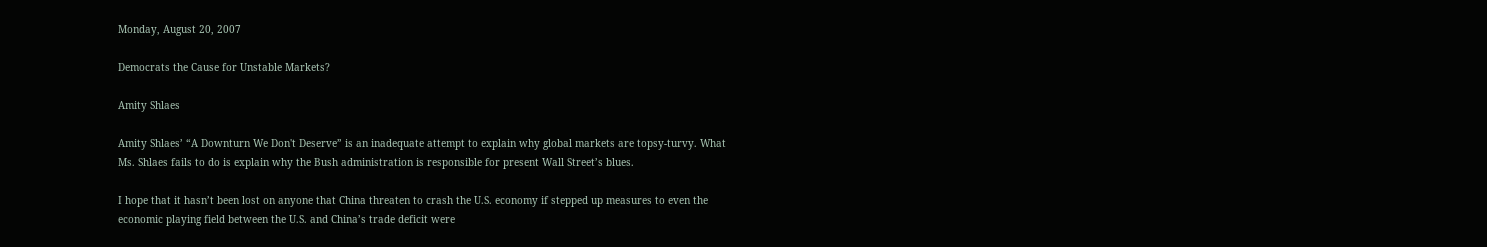Monday, August 20, 2007

Democrats the Cause for Unstable Markets?

Amity Shlaes

Amity Shlaes’ “A Downturn We Don't Deserve” is an inadequate attempt to explain why global markets are topsy-turvy. What Ms. Shlaes fails to do is explain why the Bush administration is responsible for present Wall Street’s blues.

I hope that it hasn’t been lost on anyone that China threaten to crash the U.S. economy if stepped up measures to even the economic playing field between the U.S. and China’s trade deficit were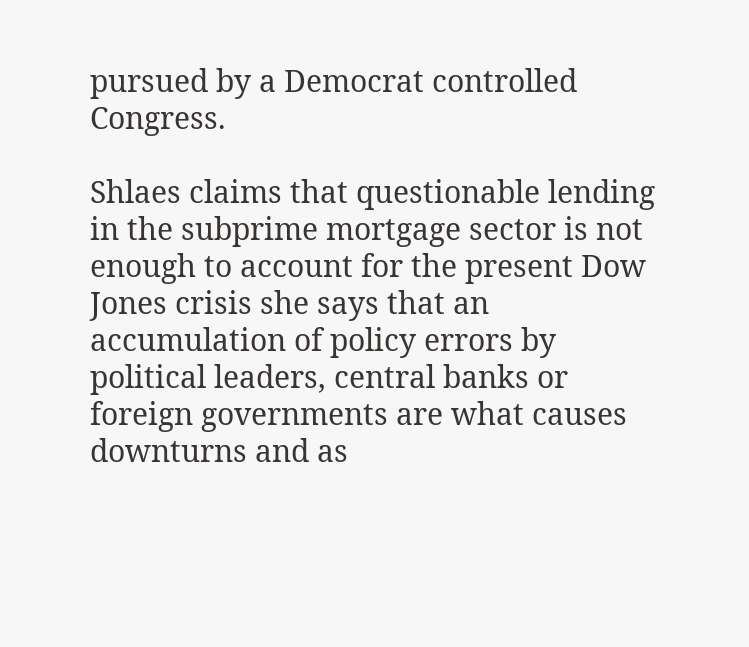pursued by a Democrat controlled Congress.

Shlaes claims that questionable lending in the subprime mortgage sector is not enough to account for the present Dow Jones crisis she says that an accumulation of policy errors by political leaders, central banks or foreign governments are what causes downturns and as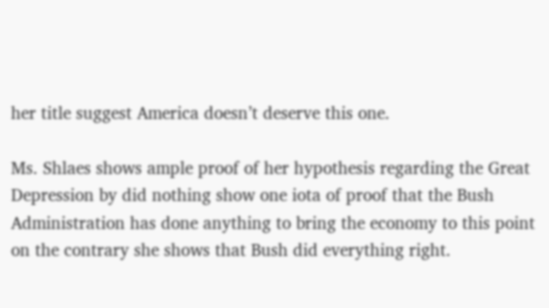her title suggest America doesn’t deserve this one.

Ms. Shlaes shows ample proof of her hypothesis regarding the Great Depression by did nothing show one iota of proof that the Bush Administration has done anything to bring the economy to this point on the contrary she shows that Bush did everything right.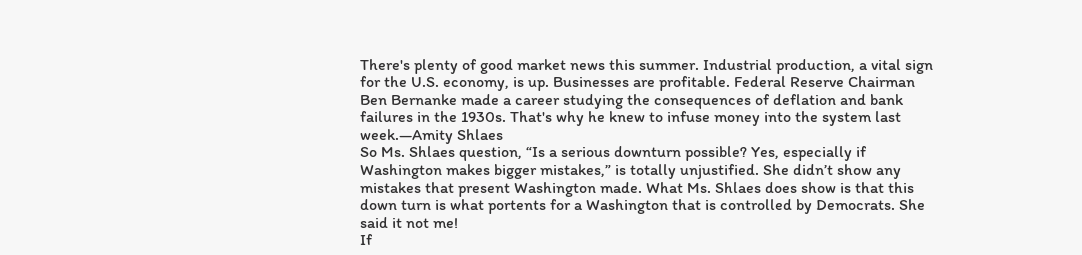There's plenty of good market news this summer. Industrial production, a vital sign for the U.S. economy, is up. Businesses are profitable. Federal Reserve Chairman Ben Bernanke made a career studying the consequences of deflation and bank failures in the 1930s. That's why he knew to infuse money into the system last week.—Amity Shlaes
So Ms. Shlaes question, “Is a serious downturn possible? Yes, especially if Washington makes bigger mistakes,” is totally unjustified. She didn’t show any mistakes that present Washington made. What Ms. Shlaes does show is that this down turn is what portents for a Washington that is controlled by Democrats. She said it not me!
If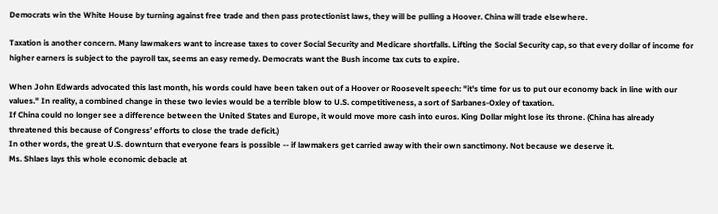Democrats win the White House by turning against free trade and then pass protectionist laws, they will be pulling a Hoover. China will trade elsewhere.

Taxation is another concern. Many lawmakers want to increase taxes to cover Social Security and Medicare shortfalls. Lifting the Social Security cap, so that every dollar of income for higher earners is subject to the payroll tax, seems an easy remedy. Democrats want the Bush income tax cuts to expire.

When John Edwards advocated this last month, his words could have been taken out of a Hoover or Roosevelt speech: "it's time for us to put our economy back in line with our values." In reality, a combined change in these two levies would be a terrible blow to U.S. competitiveness, a sort of Sarbanes-Oxley of taxation.
If China could no longer see a difference between the United States and Europe, it would move more cash into euros. King Dollar might lose its throne. (China has already threatened this because of Congress’ efforts to close the trade deficit.)
In other words, the great U.S. downturn that everyone fears is possible -- if lawmakers get carried away with their own sanctimony. Not because we deserve it.
Ms. Shlaes lays this whole economic debacle at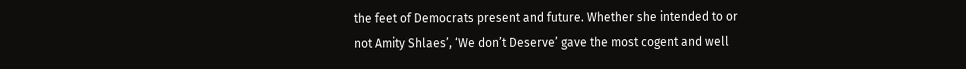the feet of Democrats present and future. Whether she intended to or not Amity Shlaes’, ‘We don’t Deserve’ gave the most cogent and well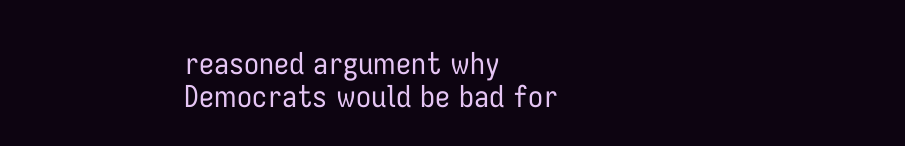reasoned argument why Democrats would be bad for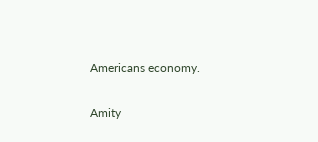Americans economy.

Amity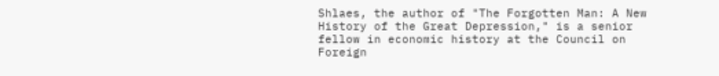Shlaes, the author of "The Forgotten Man: A New History of the Great Depression," is a senior fellow in economic history at the Council on Foreign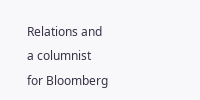Relations and a columnist for Bloomberg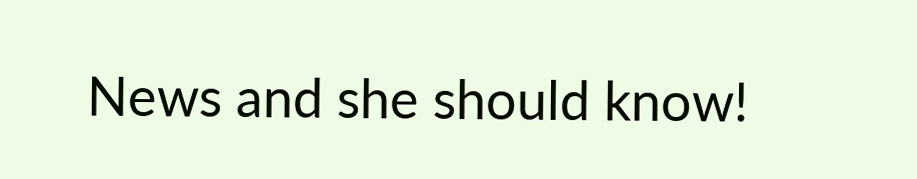News and she should know!